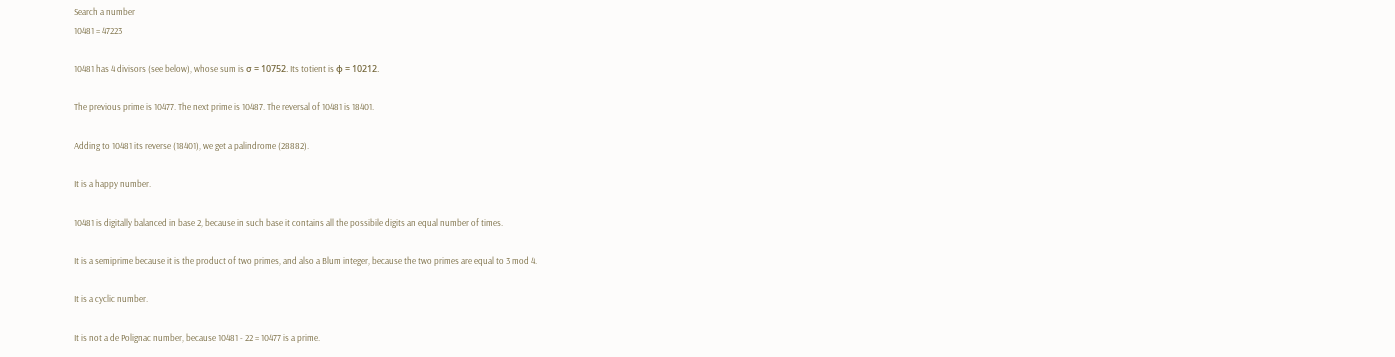Search a number
10481 = 47223

10481 has 4 divisors (see below), whose sum is σ = 10752. Its totient is φ = 10212.

The previous prime is 10477. The next prime is 10487. The reversal of 10481 is 18401.

Adding to 10481 its reverse (18401), we get a palindrome (28882).

It is a happy number.

10481 is digitally balanced in base 2, because in such base it contains all the possibile digits an equal number of times.

It is a semiprime because it is the product of two primes, and also a Blum integer, because the two primes are equal to 3 mod 4.

It is a cyclic number.

It is not a de Polignac number, because 10481 - 22 = 10477 is a prime.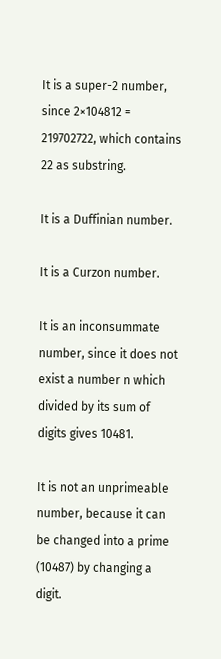It is a super-2 number, since 2×104812 = 219702722, which contains 22 as substring.

It is a Duffinian number.

It is a Curzon number.

It is an inconsummate number, since it does not exist a number n which divided by its sum of digits gives 10481.

It is not an unprimeable number, because it can be changed into a prime (10487) by changing a digit.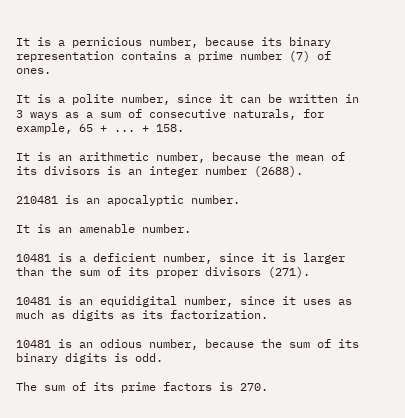It is a pernicious number, because its binary representation contains a prime number (7) of ones.

It is a polite number, since it can be written in 3 ways as a sum of consecutive naturals, for example, 65 + ... + 158.

It is an arithmetic number, because the mean of its divisors is an integer number (2688).

210481 is an apocalyptic number.

It is an amenable number.

10481 is a deficient number, since it is larger than the sum of its proper divisors (271).

10481 is an equidigital number, since it uses as much as digits as its factorization.

10481 is an odious number, because the sum of its binary digits is odd.

The sum of its prime factors is 270.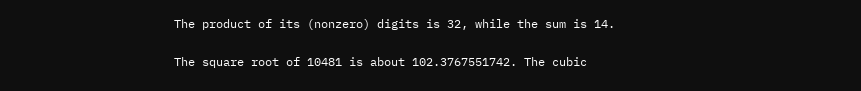The product of its (nonzero) digits is 32, while the sum is 14.

The square root of 10481 is about 102.3767551742. The cubic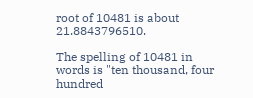root of 10481 is about 21.8843796510.

The spelling of 10481 in words is "ten thousand, four hundred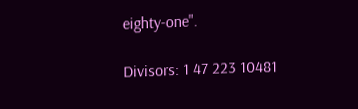eighty-one".

Divisors: 1 47 223 10481